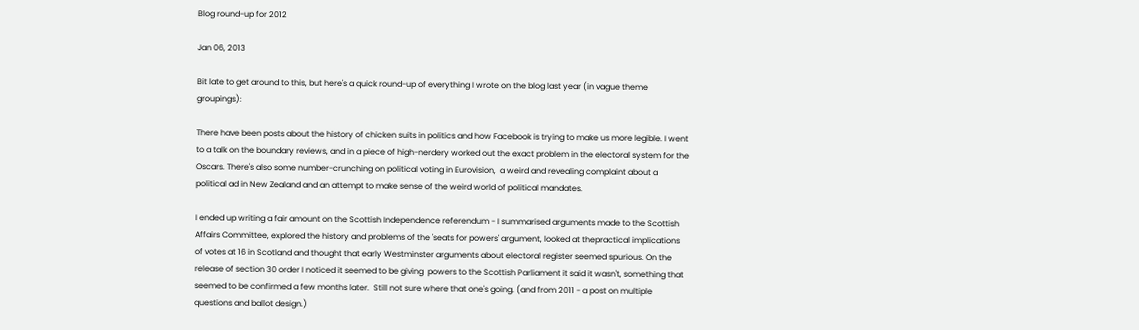Blog round-up for 2012

Jan 06, 2013

Bit late to get around to this, but here's a quick round-up of everything I wrote on the blog last year (in vague theme groupings):

There have been posts about the history of chicken suits in politics and how Facebook is trying to make us more legible. I went to a talk on the boundary reviews, and in a piece of high-nerdery worked out the exact problem in the electoral system for the Oscars. There's also some number-crunching on political voting in Eurovision,  a weird and revealing complaint about a political ad in New Zealand and an attempt to make sense of the weird world of political mandates.

I ended up writing a fair amount on the Scottish Independence referendum - I summarised arguments made to the Scottish Affairs Committee, explored the history and problems of the 'seats for powers' argument, looked at thepractical implications of votes at 16 in Scotland and thought that early Westminster arguments about electoral register seemed spurious. On the release of section 30 order I noticed it seemed to be giving  powers to the Scottish Parliament it said it wasn't, something that seemed to be confirmed a few months later.  Still not sure where that one's going. (and from 2011 - a post on multiple questions and ballot design.)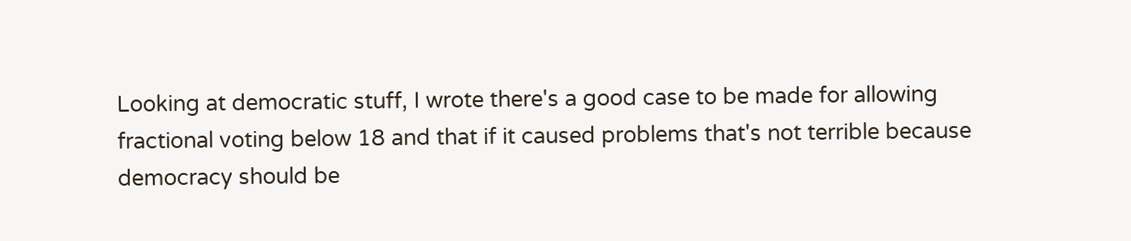Looking at democratic stuff, I wrote there's a good case to be made for allowing fractional voting below 18 and that if it caused problems that's not terrible because democracy should be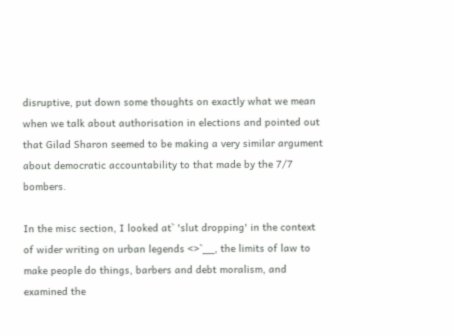disruptive, put down some thoughts on exactly what we mean when we talk about authorisation in elections and pointed out that Gilad Sharon seemed to be making a very similar argument about democratic accountability to that made by the 7/7 bombers.

In the misc section, I looked at` 'slut dropping' in the context of wider writing on urban legends <>`__, the limits of law to make people do things, barbers and debt moralism, and examined the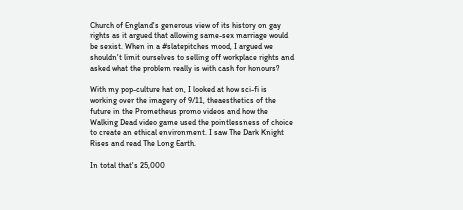Church of England's generous view of its history on gay rights as it argued that allowing same-sex marriage would be sexist. When in a #slatepitches mood, I argued we shouldn't limit ourselves to selling off workplace rights and asked what the problem really is with cash for honours?

With my pop-culture hat on, I looked at how sci-fi is working over the imagery of 9/11, theaesthetics of the future in the Prometheus promo videos and how the Walking Dead video game used the pointlessness of choice to create an ethical environment. I saw The Dark Knight Rises and read The Long Earth.

In total that's 25,000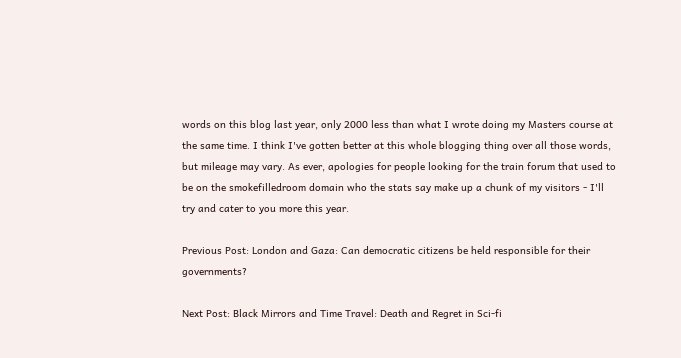words on this blog last year, only 2000 less than what I wrote doing my Masters course at the same time. I think I've gotten better at this whole blogging thing over all those words, but mileage may vary. As ever, apologies for people looking for the train forum that used to be on the smokefilledroom domain who the stats say make up a chunk of my visitors - I'll try and cater to you more this year.

Previous Post: London and Gaza: Can democratic citizens be held responsible for their governments?

Next Post: Black Mirrors and Time Travel: Death and Regret in Sci-fi